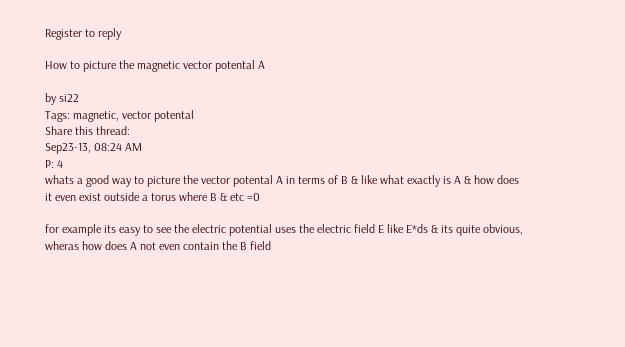Register to reply

How to picture the magnetic vector potental A

by si22
Tags: magnetic, vector potental
Share this thread:
Sep23-13, 08:24 AM
P: 4
whats a good way to picture the vector potental A in terms of B & like what exactly is A & how does it even exist outside a torus where B & etc =0

for example its easy to see the electric potential uses the electric field E like E*ds & its quite obvious,
wheras how does A not even contain the B field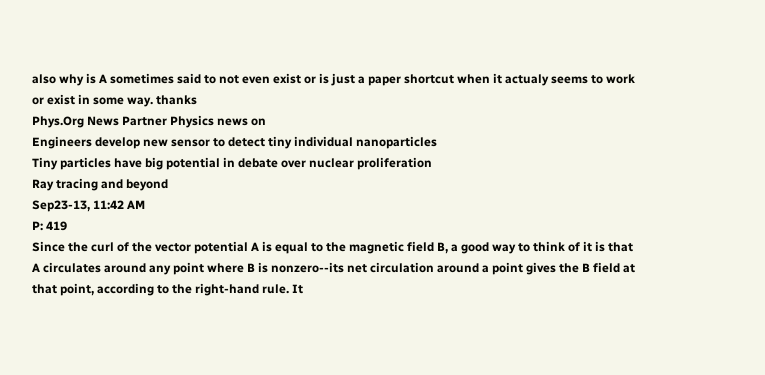also why is A sometimes said to not even exist or is just a paper shortcut when it actualy seems to work or exist in some way. thanks
Phys.Org News Partner Physics news on
Engineers develop new sensor to detect tiny individual nanoparticles
Tiny particles have big potential in debate over nuclear proliferation
Ray tracing and beyond
Sep23-13, 11:42 AM
P: 419
Since the curl of the vector potential A is equal to the magnetic field B, a good way to think of it is that A circulates around any point where B is nonzero--its net circulation around a point gives the B field at that point, according to the right-hand rule. It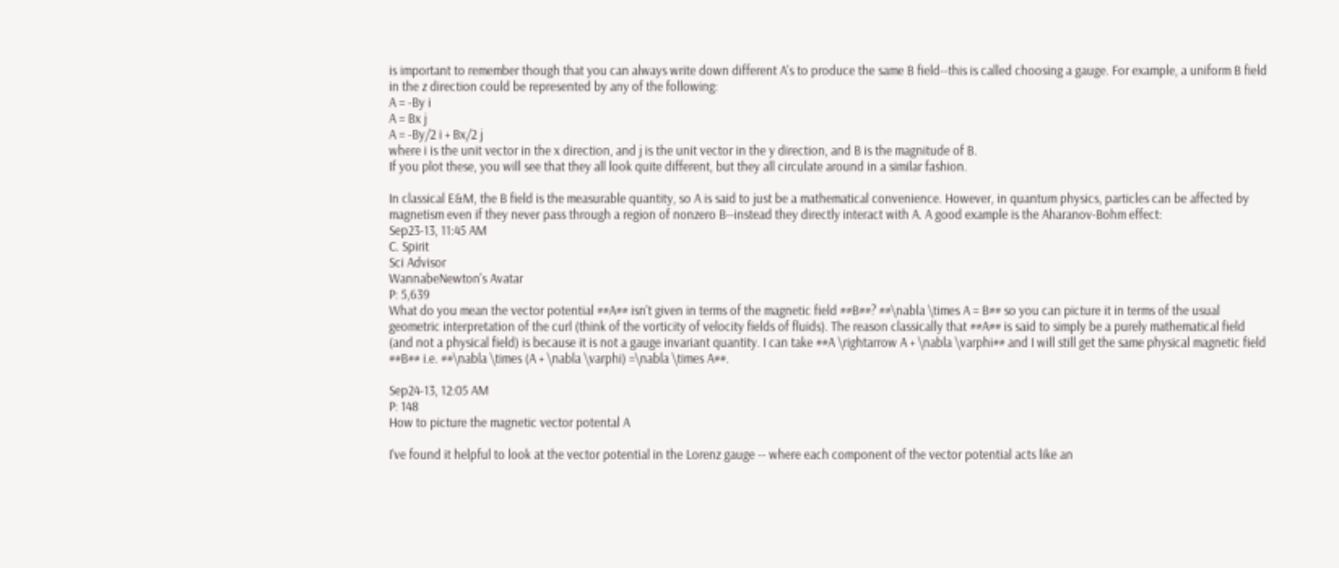is important to remember though that you can always write down different A's to produce the same B field--this is called choosing a gauge. For example, a uniform B field in the z direction could be represented by any of the following:
A = -By i
A = Bx j
A = -By/2 i + Bx/2 j
where i is the unit vector in the x direction, and j is the unit vector in the y direction, and B is the magnitude of B.
If you plot these, you will see that they all look quite different, but they all circulate around in a similar fashion.

In classical E&M, the B field is the measurable quantity, so A is said to just be a mathematical convenience. However, in quantum physics, particles can be affected by magnetism even if they never pass through a region of nonzero B--instead they directly interact with A. A good example is the Aharanov-Bohm effect:
Sep23-13, 11:45 AM
C. Spirit
Sci Advisor
WannabeNewton's Avatar
P: 5,639
What do you mean the vector potential ##A## isn't given in terms of the magnetic field ##B##? ##\nabla \times A = B## so you can picture it in terms of the usual geometric interpretation of the curl (think of the vorticity of velocity fields of fluids). The reason classically that ##A## is said to simply be a purely mathematical field (and not a physical field) is because it is not a gauge invariant quantity. I can take ##A \rightarrow A + \nabla \varphi## and I will still get the same physical magnetic field ##B## i.e. ##\nabla \times (A + \nabla \varphi) =\nabla \times A##.

Sep24-13, 12:05 AM
P: 148
How to picture the magnetic vector potental A

I've found it helpful to look at the vector potential in the Lorenz gauge -- where each component of the vector potential acts like an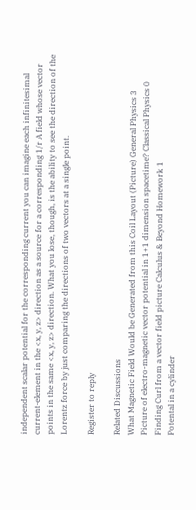independent scalar potential for the corresponding current you can imagine each infinitesimal current-element in the <x, y, z> direction as a source for a corresponding 1/r A field whose vector points in the same <x, y, z> direction. What you lose, though, is the ability to see the direction of the Lorentz force by just comparing the directions of two vectors at a single point.

Register to reply

Related Discussions
What Magnetic Field Would be Generated from this Coil Layout (Picture) General Physics 3
Picture of electro-magnetic vector potential in 1+1 dimension spacetime? Classical Physics 0
Finding Curl from a vector field picture Calculus & Beyond Homework 1
Potental in a cylinder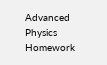Advanced Physics Homework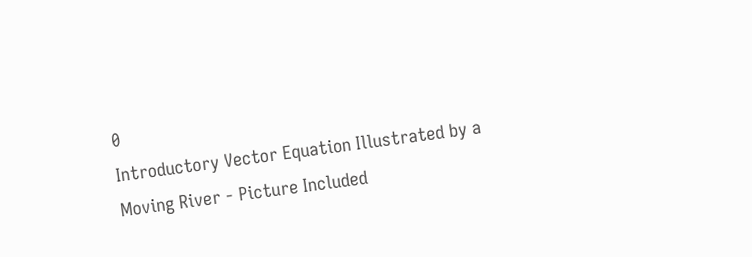0
Introductory Vector Equation Illustrated by a Moving River - Picture Included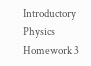Introductory Physics Homework 3